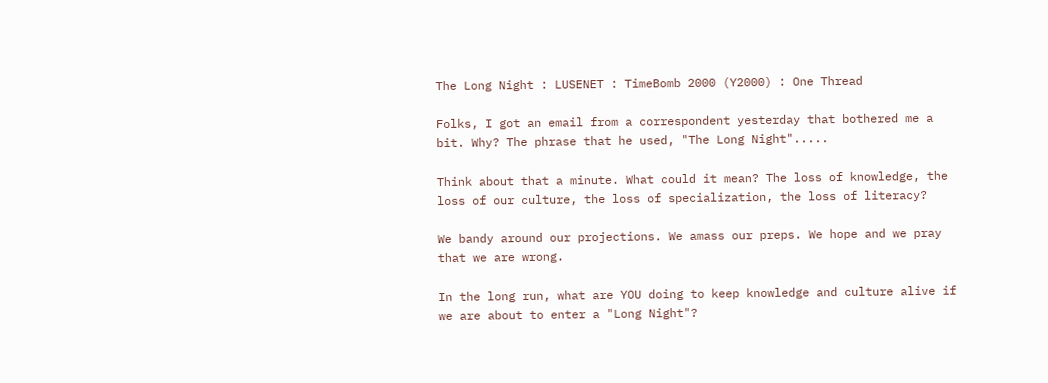The Long Night : LUSENET : TimeBomb 2000 (Y2000) : One Thread

Folks, I got an email from a correspondent yesterday that bothered me a bit. Why? The phrase that he used, "The Long Night".....

Think about that a minute. What could it mean? The loss of knowledge, the loss of our culture, the loss of specialization, the loss of literacy?

We bandy around our projections. We amass our preps. We hope and we pray that we are wrong.

In the long run, what are YOU doing to keep knowledge and culture alive if we are about to enter a "Long Night"?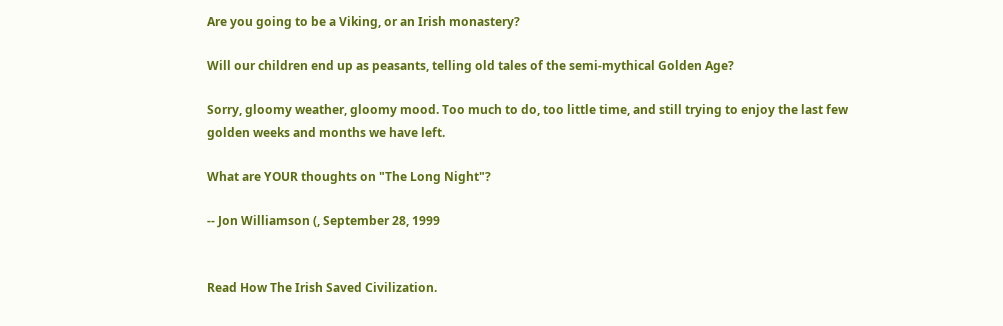Are you going to be a Viking, or an Irish monastery?

Will our children end up as peasants, telling old tales of the semi-mythical Golden Age?

Sorry, gloomy weather, gloomy mood. Too much to do, too little time, and still trying to enjoy the last few golden weeks and months we have left.

What are YOUR thoughts on "The Long Night"?

-- Jon Williamson (, September 28, 1999


Read How The Irish Saved Civilization.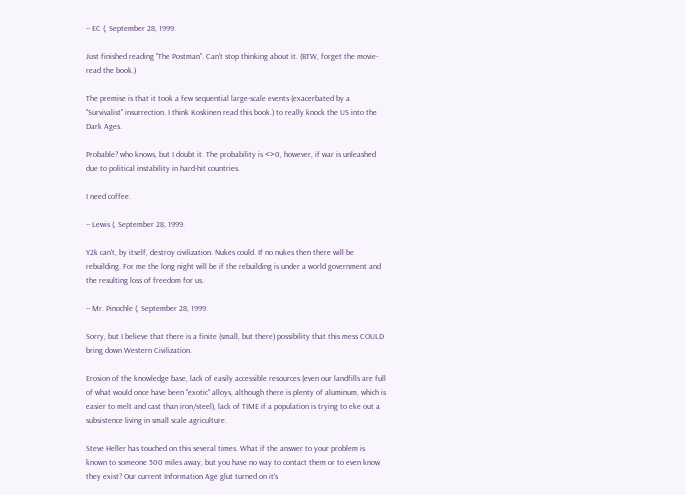-- EC (, September 28, 1999.

Just finished reading "The Postman". Can't stop thinking about it. (BTW, forget the movie-read the book.)

The premise is that it took a few sequential large-scale events (exacerbated by a "Survivalist" insurrection. I think Koskinen read this book.) to really knock the US into the Dark Ages.

Probable? who knows, but I doubt it. The probability is <>0, however, if war is unleashed due to political instability in hard-hit countries.

I need coffee.

-- Lewis (, September 28, 1999.

Y2k can't, by itself, destroy civilization. Nukes could. If no nukes then there will be rebuilding. For me the long night will be if the rebuilding is under a world government and the resulting loss of freedom for us.

-- Mr. Pinochle (, September 28, 1999.

Sorry, but I believe that there is a finite (small, but there) possibility that this mess COULD bring down Western Civilization.

Erosion of the knowledge base, lack of easily accessible resources (even our landfills are full of what would once have been "exotic" alloys, although there is plenty of aluminum, which is easier to melt and cast than iron/steel), lack of TIME if a population is trying to eke out a subsistence living in small scale agriculture.

Steve Heller has touched on this several times. What if the answer to your problem is known to someone 500 miles away, but you have no way to contact them or to even know they exist? Our current Information Age glut turned on it's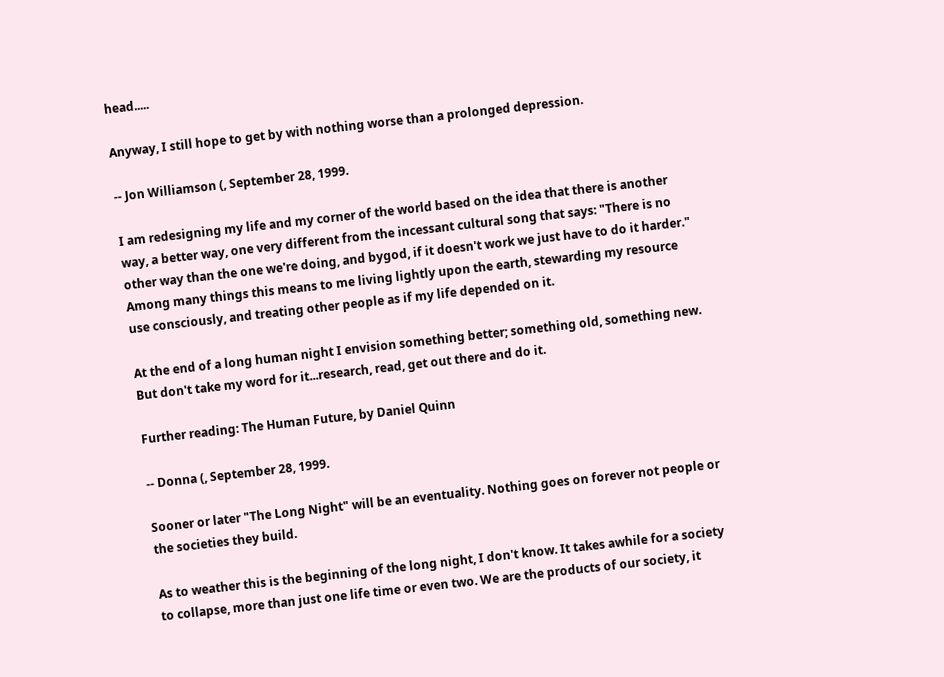head.....

Anyway, I still hope to get by with nothing worse than a prolonged depression.

-- Jon Williamson (, September 28, 1999.

I am redesigning my life and my corner of the world based on the idea that there is another way, a better way, one very different from the incessant cultural song that says: "There is no other way than the one we're doing, and bygod, if it doesn't work we just have to do it harder." Among many things this means to me living lightly upon the earth, stewarding my resource use consciously, and treating other people as if my life depended on it.

At the end of a long human night I envision something better; something old, something new. But don't take my word for it...research, read, get out there and do it.

Further reading: The Human Future, by Daniel Quinn

-- Donna (, September 28, 1999.

Sooner or later "The Long Night" will be an eventuality. Nothing goes on forever not people or the societies they build.

As to weather this is the beginning of the long night, I don't know. It takes awhile for a society to collapse, more than just one life time or even two. We are the products of our society, it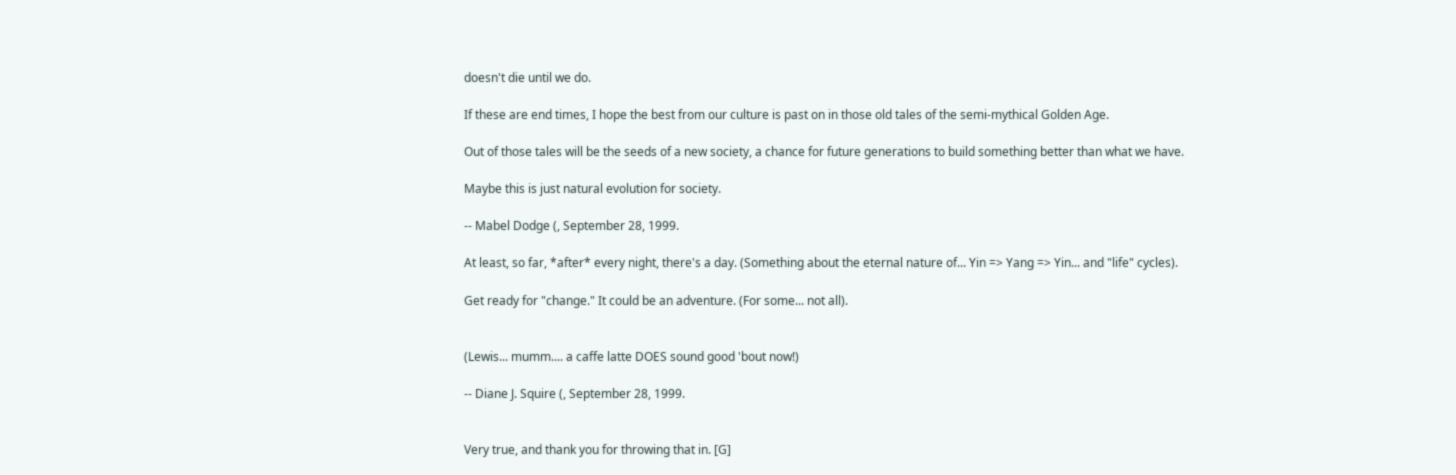doesn't die until we do.

If these are end times, I hope the best from our culture is past on in those old tales of the semi-mythical Golden Age.

Out of those tales will be the seeds of a new society, a chance for future generations to build something better than what we have.

Maybe this is just natural evolution for society.

-- Mabel Dodge (, September 28, 1999.

At least, so far, *after* every night, there's a day. (Something about the eternal nature of... Yin => Yang => Yin... and "life" cycles).

Get ready for "change." It could be an adventure. (For some... not all).


(Lewis... mumm.... a caffe latte DOES sound good 'bout now!)

-- Diane J. Squire (, September 28, 1999.


Very true, and thank you for throwing that in. [G]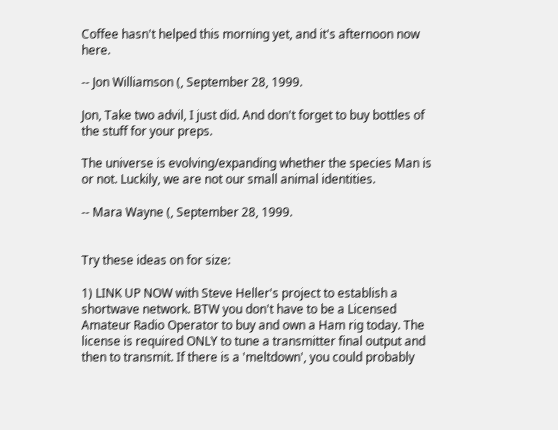Coffee hasn't helped this morning yet, and it's afternoon now here.

-- Jon Williamson (, September 28, 1999.

Jon, Take two advil, I just did. And don't forget to buy bottles of the stuff for your preps.

The universe is evolving/expanding whether the species Man is or not. Luckily, we are not our small animal identities.

-- Mara Wayne (, September 28, 1999.


Try these ideas on for size:

1) LINK UP NOW with Steve Heller's project to establish a shortwave network. BTW you don't have to be a Licensed Amateur Radio Operator to buy and own a Ham rig today. The license is required ONLY to tune a transmitter final output and then to transmit. If there is a 'meltdown', you could probably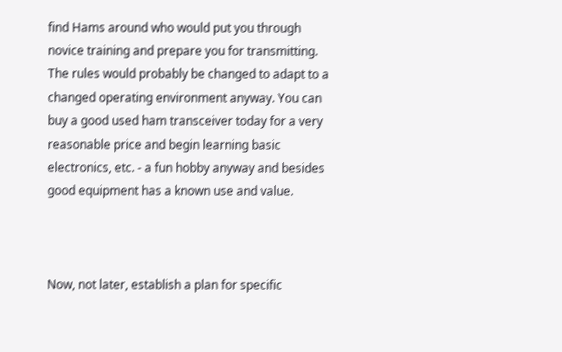find Hams around who would put you through novice training and prepare you for transmitting. The rules would probably be changed to adapt to a changed operating environment anyway. You can buy a good used ham transceiver today for a very reasonable price and begin learning basic electronics, etc. - a fun hobby anyway and besides good equipment has a known use and value.



Now, not later, establish a plan for specific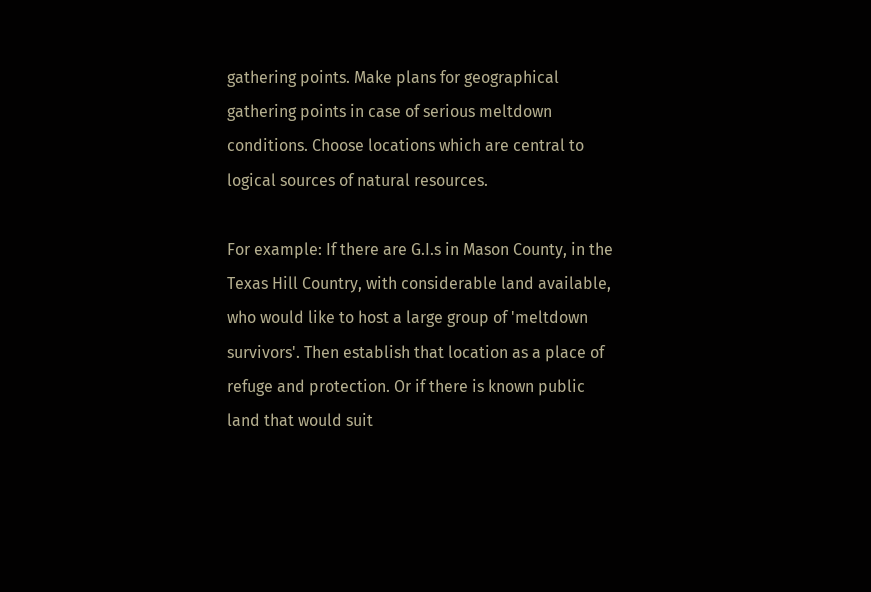gathering points. Make plans for geographical gathering points in case of serious meltdown conditions. Choose locations which are central to logical sources of natural resources.

For example: If there are G.I.s in Mason County, in the Texas Hill Country, with considerable land available, who would like to host a large group of 'meltdown survivors'. Then establish that location as a place of refuge and protection. Or if there is known public land that would suit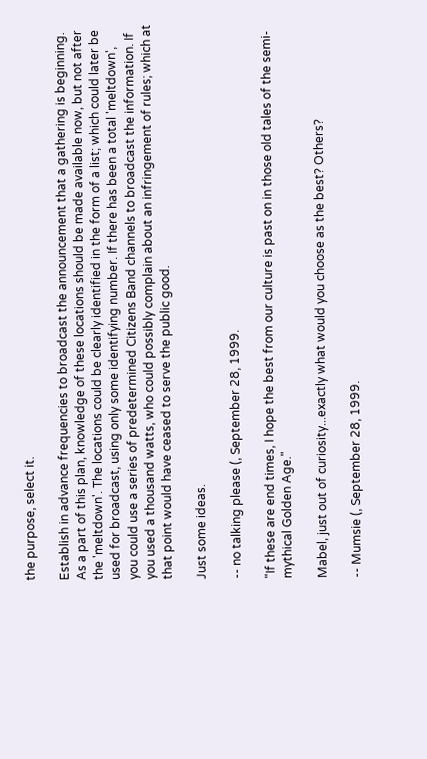the purpose, select it.

Establish in advance frequencies to broadcast the announcement that a gathering is beginning. As a part of this plan, knowledge of these locations should be made available now, but not after the 'meltdown'. The locations could be clearly identified in the form of a list; which could later be used for broadcast, using only some identifying number. If there has been a total 'meltdown', you could use a series of predetermined Citizens Band channels to broadcast the information. If you used a thousand watts, who could possibly complain about an infringement of rules; which at that point would have ceased to serve the public good.

Just some ideas.

-- no talking please (, September 28, 1999.

"If these are end times, I hope the best from our culture is past on in those old tales of the semi-mythical Golden Age."

Mabel, just out of curiosity...exactly what would you choose as the best? Others?

-- Mumsie (, September 28, 1999.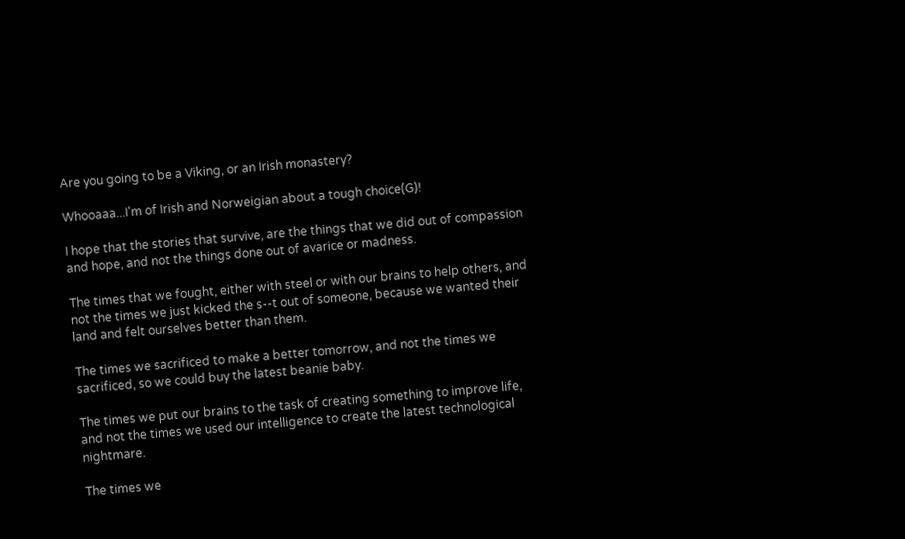Are you going to be a Viking, or an Irish monastery?

Whooaaa...I'm of Irish and Norweigian about a tough choice(G)!

I hope that the stories that survive, are the things that we did out of compassion and hope, and not the things done out of avarice or madness.

The times that we fought, either with steel or with our brains to help others, and not the times we just kicked the s--t out of someone, because we wanted their land and felt ourselves better than them.

The times we sacrificed to make a better tomorrow, and not the times we sacrificed, so we could buy the latest beanie baby.

The times we put our brains to the task of creating something to improve life, and not the times we used our intelligence to create the latest technological nightmare.

The times we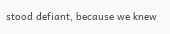stood defiant, because we knew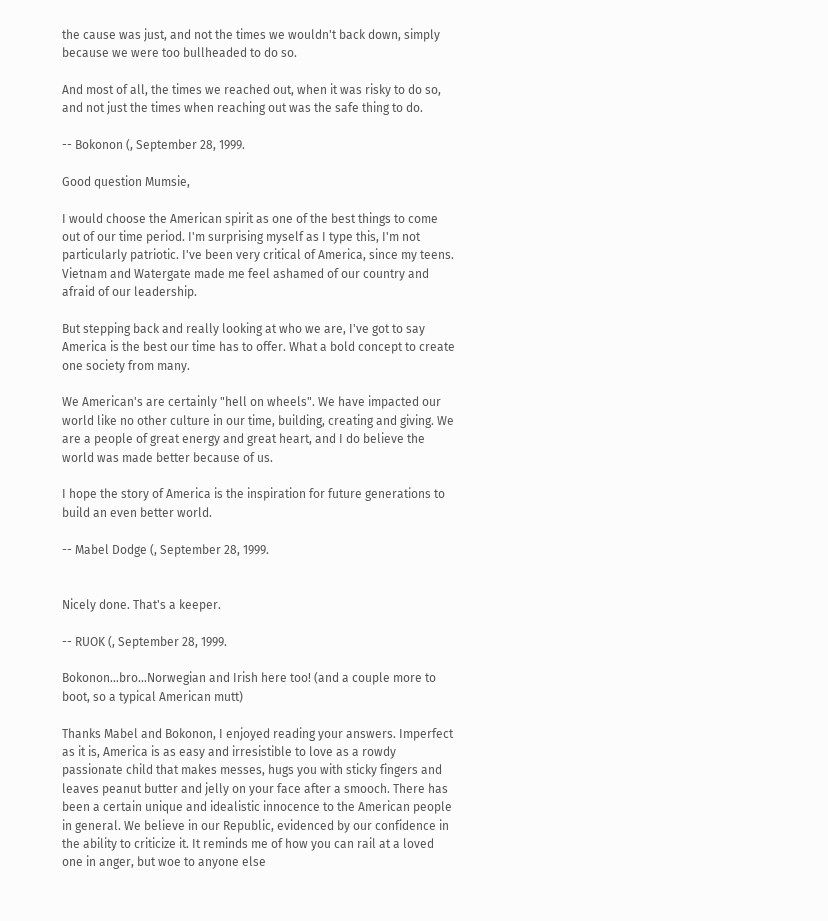the cause was just, and not the times we wouldn't back down, simply because we were too bullheaded to do so.

And most of all, the times we reached out, when it was risky to do so, and not just the times when reaching out was the safe thing to do.

-- Bokonon (, September 28, 1999.

Good question Mumsie,

I would choose the American spirit as one of the best things to come out of our time period. I'm surprising myself as I type this, I'm not particularly patriotic. I've been very critical of America, since my teens. Vietnam and Watergate made me feel ashamed of our country and afraid of our leadership.

But stepping back and really looking at who we are, I've got to say America is the best our time has to offer. What a bold concept to create one society from many.

We American's are certainly "hell on wheels". We have impacted our world like no other culture in our time, building, creating and giving. We are a people of great energy and great heart, and I do believe the world was made better because of us.

I hope the story of America is the inspiration for future generations to build an even better world.

-- Mabel Dodge (, September 28, 1999.


Nicely done. That's a keeper.

-- RUOK (, September 28, 1999.

Bokonon...bro...Norwegian and Irish here too! (and a couple more to boot, so a typical American mutt)

Thanks Mabel and Bokonon, I enjoyed reading your answers. Imperfect as it is, America is as easy and irresistible to love as a rowdy passionate child that makes messes, hugs you with sticky fingers and leaves peanut butter and jelly on your face after a smooch. There has been a certain unique and idealistic innocence to the American people in general. We believe in our Republic, evidenced by our confidence in the ability to criticize it. It reminds me of how you can rail at a loved one in anger, but woe to anyone else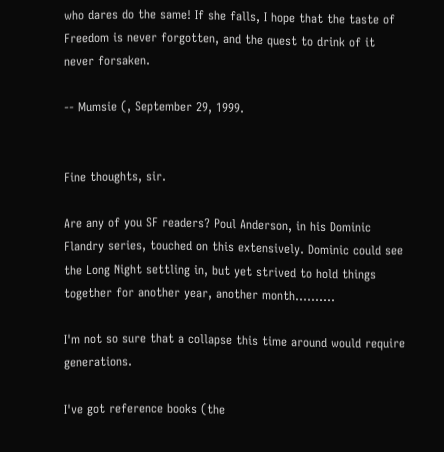who dares do the same! If she falls, I hope that the taste of Freedom is never forgotten, and the quest to drink of it never forsaken.

-- Mumsie (, September 29, 1999.


Fine thoughts, sir.

Are any of you SF readers? Poul Anderson, in his Dominic Flandry series, touched on this extensively. Dominic could see the Long Night settling in, but yet strived to hold things together for another year, another month..........

I'm not so sure that a collapse this time around would require generations.

I've got reference books (the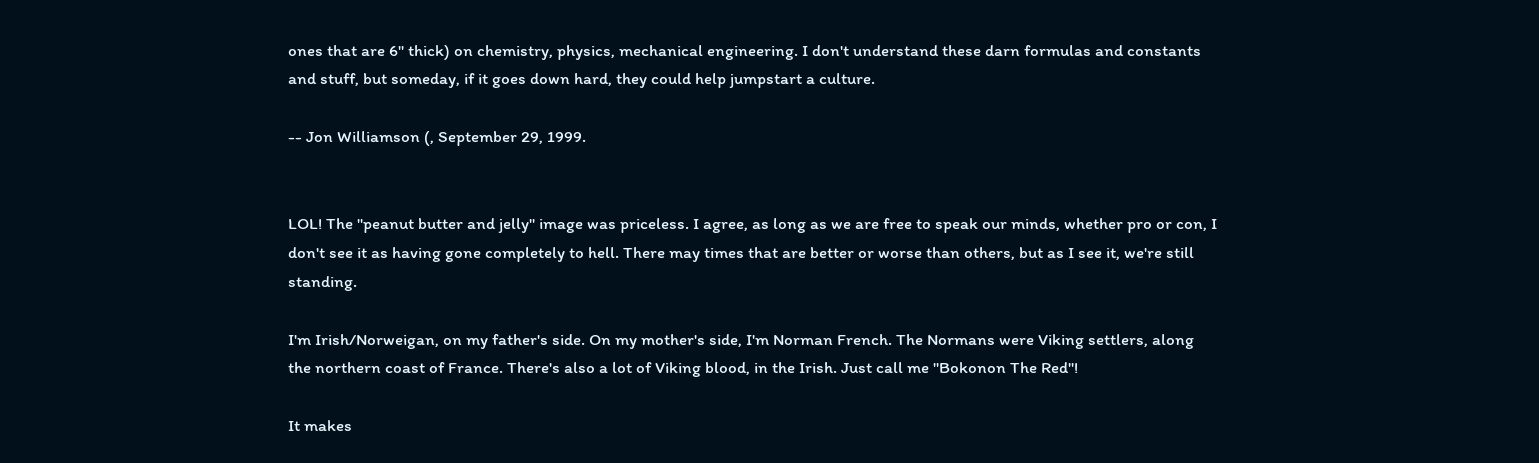ones that are 6" thick) on chemistry, physics, mechanical engineering. I don't understand these darn formulas and constants and stuff, but someday, if it goes down hard, they could help jumpstart a culture.

-- Jon Williamson (, September 29, 1999.


LOL! The "peanut butter and jelly" image was priceless. I agree, as long as we are free to speak our minds, whether pro or con, I don't see it as having gone completely to hell. There may times that are better or worse than others, but as I see it, we're still standing.

I'm Irish/Norweigan, on my father's side. On my mother's side, I'm Norman French. The Normans were Viking settlers, along the northern coast of France. There's also a lot of Viking blood, in the Irish. Just call me "Bokonon The Red"!

It makes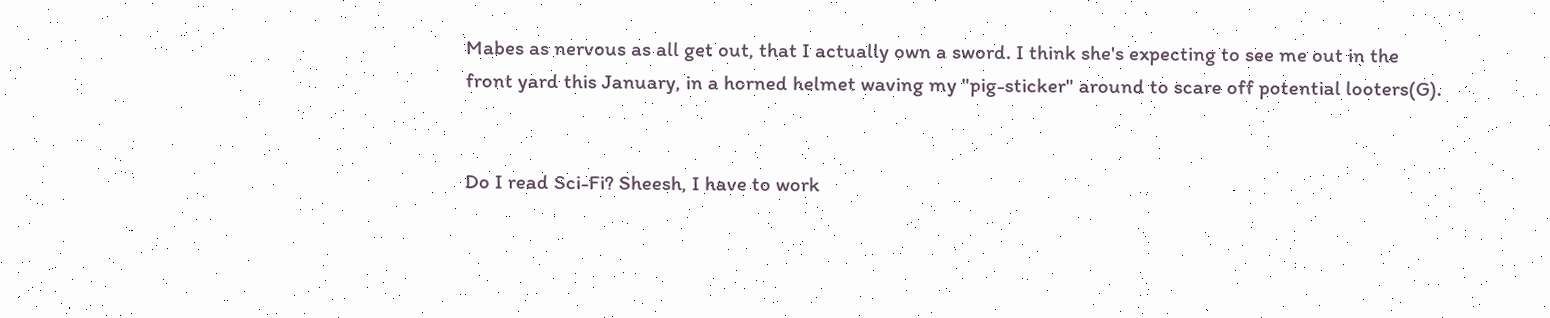Mabes as nervous as all get out, that I actually own a sword. I think she's expecting to see me out in the front yard this January, in a horned helmet waving my "pig-sticker" around to scare off potential looters(G).


Do I read Sci-Fi? Sheesh, I have to work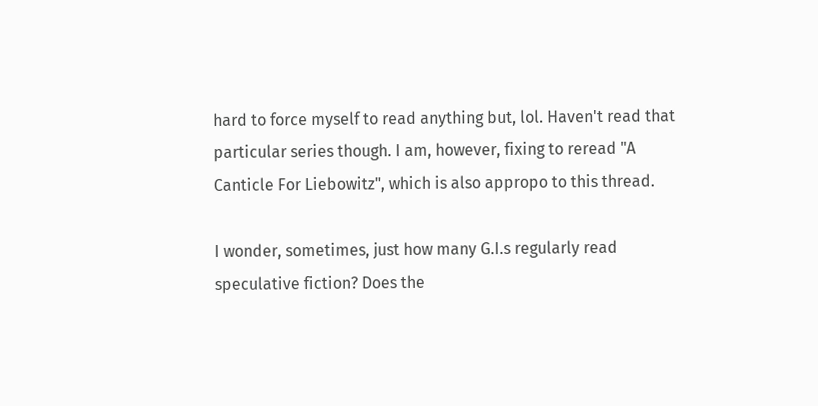hard to force myself to read anything but, lol. Haven't read that particular series though. I am, however, fixing to reread "A Canticle For Liebowitz", which is also appropo to this thread.

I wonder, sometimes, just how many G.I.s regularly read speculative fiction? Does the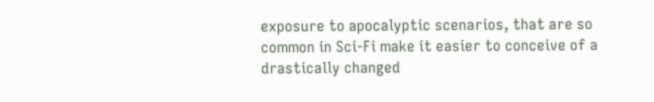exposure to apocalyptic scenarios, that are so common in Sci-Fi make it easier to conceive of a drastically changed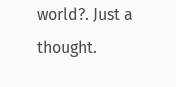world?. Just a thought.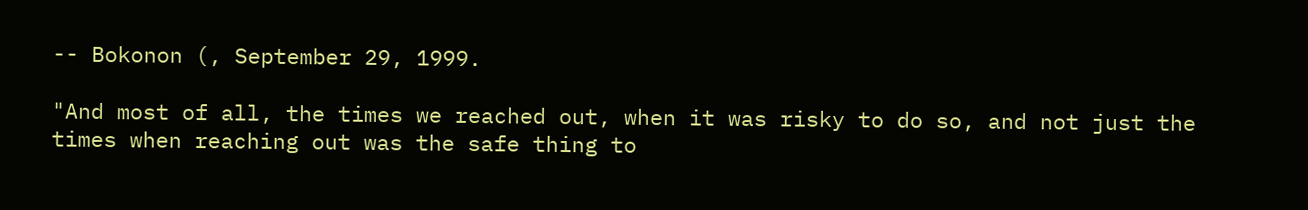-- Bokonon (, September 29, 1999.

"And most of all, the times we reached out, when it was risky to do so, and not just the times when reaching out was the safe thing to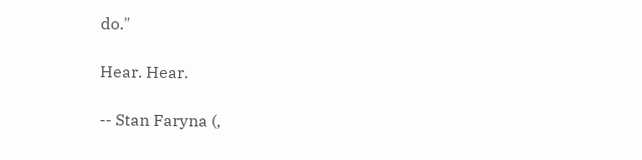do."

Hear. Hear.

-- Stan Faryna (,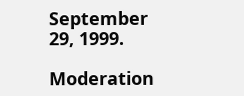September 29, 1999.

Moderation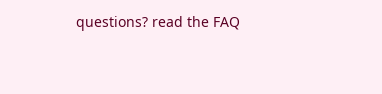questions? read the FAQ